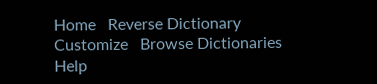Home   Reverse Dictionary   Customize   Browse Dictionaries    Help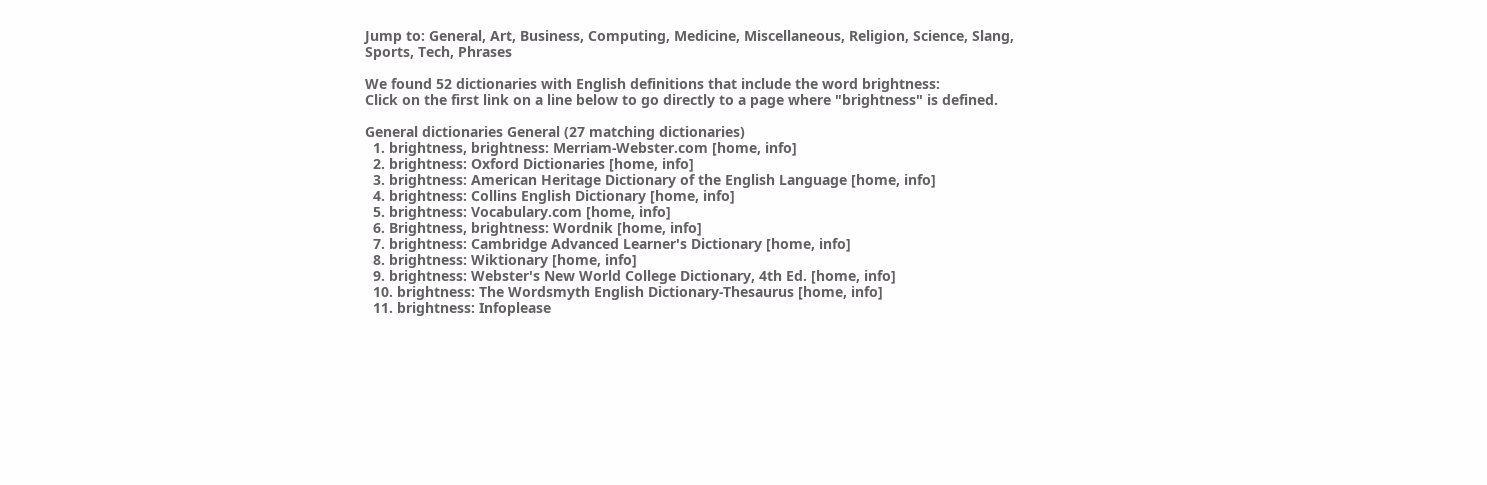Jump to: General, Art, Business, Computing, Medicine, Miscellaneous, Religion, Science, Slang, Sports, Tech, Phrases

We found 52 dictionaries with English definitions that include the word brightness:
Click on the first link on a line below to go directly to a page where "brightness" is defined.

General dictionaries General (27 matching dictionaries)
  1. brightness, brightness: Merriam-Webster.com [home, info]
  2. brightness: Oxford Dictionaries [home, info]
  3. brightness: American Heritage Dictionary of the English Language [home, info]
  4. brightness: Collins English Dictionary [home, info]
  5. brightness: Vocabulary.com [home, info]
  6. Brightness, brightness: Wordnik [home, info]
  7. brightness: Cambridge Advanced Learner's Dictionary [home, info]
  8. brightness: Wiktionary [home, info]
  9. brightness: Webster's New World College Dictionary, 4th Ed. [home, info]
  10. brightness: The Wordsmyth English Dictionary-Thesaurus [home, info]
  11. brightness: Infoplease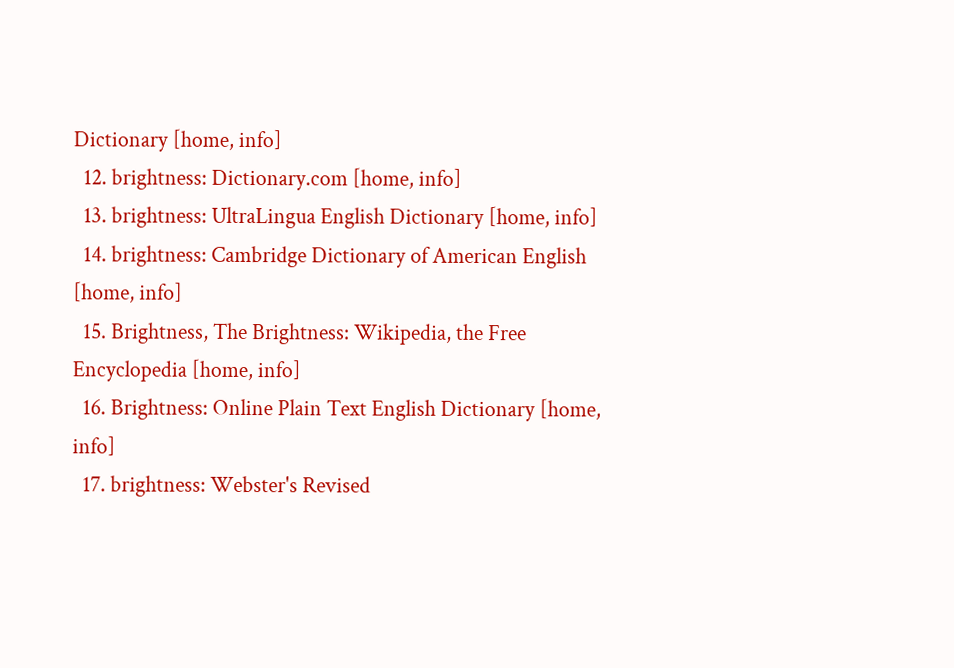Dictionary [home, info]
  12. brightness: Dictionary.com [home, info]
  13. brightness: UltraLingua English Dictionary [home, info]
  14. brightness: Cambridge Dictionary of American English [home, info]
  15. Brightness, The Brightness: Wikipedia, the Free Encyclopedia [home, info]
  16. Brightness: Online Plain Text English Dictionary [home, info]
  17. brightness: Webster's Revised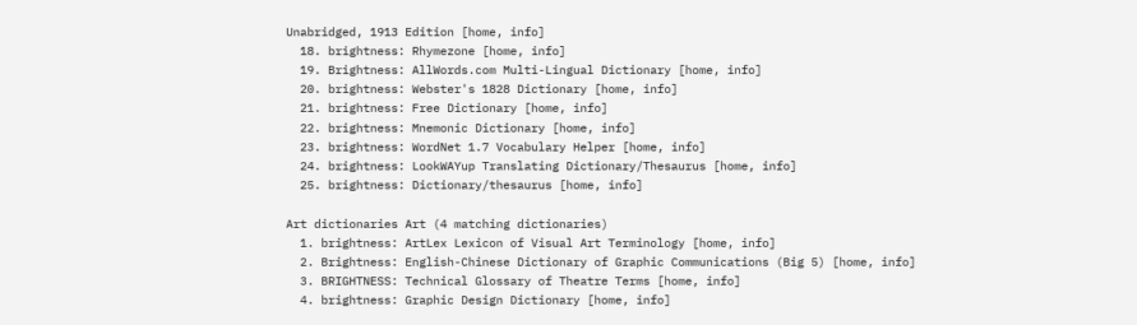Unabridged, 1913 Edition [home, info]
  18. brightness: Rhymezone [home, info]
  19. Brightness: AllWords.com Multi-Lingual Dictionary [home, info]
  20. brightness: Webster's 1828 Dictionary [home, info]
  21. brightness: Free Dictionary [home, info]
  22. brightness: Mnemonic Dictionary [home, info]
  23. brightness: WordNet 1.7 Vocabulary Helper [home, info]
  24. brightness: LookWAYup Translating Dictionary/Thesaurus [home, info]
  25. brightness: Dictionary/thesaurus [home, info]

Art dictionaries Art (4 matching dictionaries)
  1. brightness: ArtLex Lexicon of Visual Art Terminology [home, info]
  2. Brightness: English-Chinese Dictionary of Graphic Communications (Big 5) [home, info]
  3. BRIGHTNESS: Technical Glossary of Theatre Terms [home, info]
  4. brightness: Graphic Design Dictionary [home, info]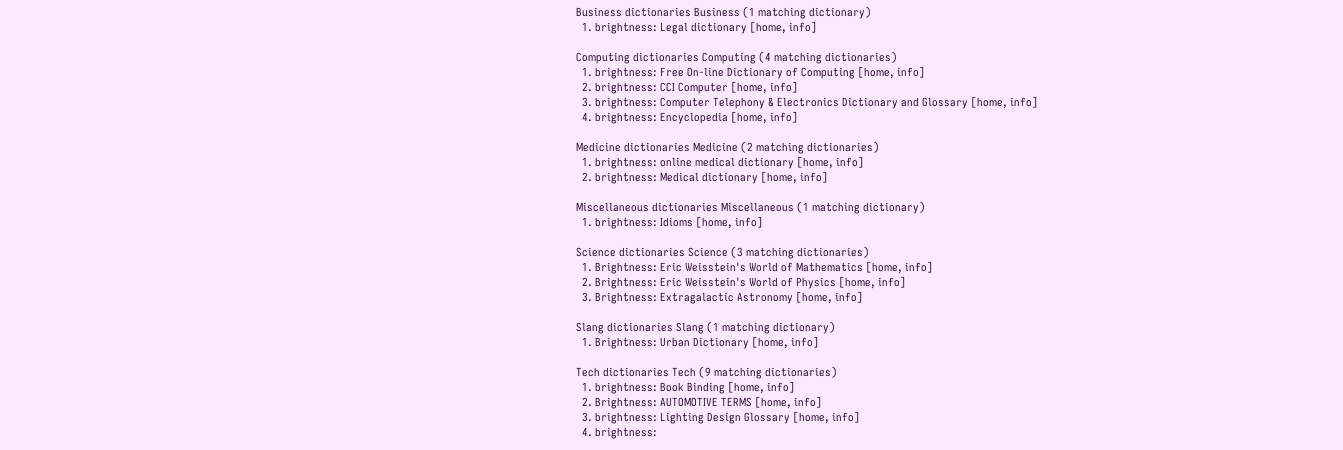Business dictionaries Business (1 matching dictionary)
  1. brightness: Legal dictionary [home, info]

Computing dictionaries Computing (4 matching dictionaries)
  1. brightness: Free On-line Dictionary of Computing [home, info]
  2. brightness: CCI Computer [home, info]
  3. brightness: Computer Telephony & Electronics Dictionary and Glossary [home, info]
  4. brightness: Encyclopedia [home, info]

Medicine dictionaries Medicine (2 matching dictionaries)
  1. brightness: online medical dictionary [home, info]
  2. brightness: Medical dictionary [home, info]

Miscellaneous dictionaries Miscellaneous (1 matching dictionary)
  1. brightness: Idioms [home, info]

Science dictionaries Science (3 matching dictionaries)
  1. Brightness: Eric Weisstein's World of Mathematics [home, info]
  2. Brightness: Eric Weisstein's World of Physics [home, info]
  3. Brightness: Extragalactic Astronomy [home, info]

Slang dictionaries Slang (1 matching dictionary)
  1. Brightness: Urban Dictionary [home, info]

Tech dictionaries Tech (9 matching dictionaries)
  1. brightness: Book Binding [home, info]
  2. Brightness: AUTOMOTIVE TERMS [home, info]
  3. brightness: Lighting Design Glossary [home, info]
  4. brightness: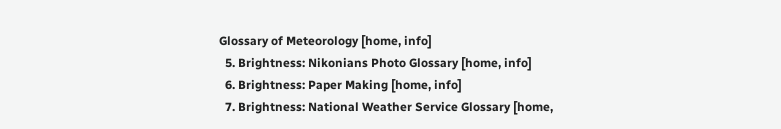Glossary of Meteorology [home, info]
  5. Brightness: Nikonians Photo Glossary [home, info]
  6. Brightness: Paper Making [home, info]
  7. Brightness: National Weather Service Glossary [home,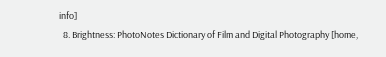info]
  8. Brightness: PhotoNotes Dictionary of Film and Digital Photography [home,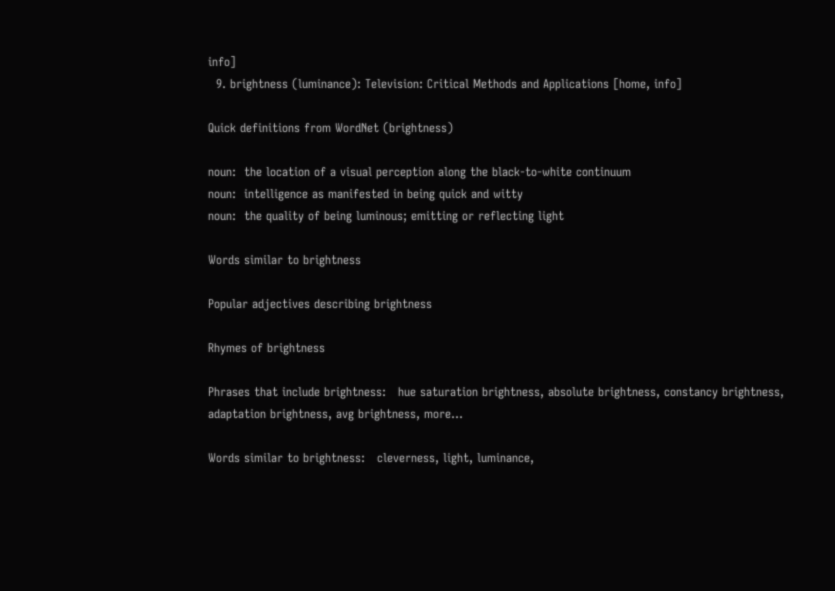info]
  9. brightness (luminance): Television: Critical Methods and Applications [home, info]

Quick definitions from WordNet (brightness)

noun:  the location of a visual perception along the black-to-white continuum
noun:  intelligence as manifested in being quick and witty
noun:  the quality of being luminous; emitting or reflecting light

Words similar to brightness

Popular adjectives describing brightness

Rhymes of brightness

Phrases that include brightness:   hue saturation brightness, absolute brightness, constancy brightness, adaptation brightness, avg brightness, more...

Words similar to brightness:   cleverness, light, luminance,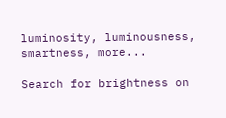luminosity, luminousness, smartness, more...

Search for brightness on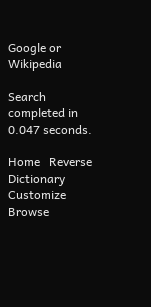Google or Wikipedia

Search completed in 0.047 seconds.

Home   Reverse Dictionary   Customize   Browse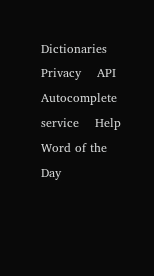Dictionaries    Privacy    API    Autocomplete service    Help    Word of the Day